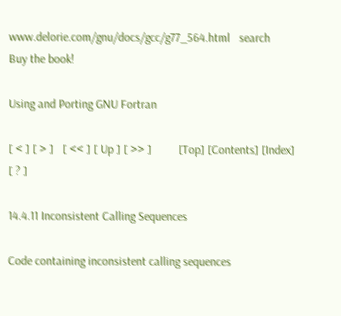www.delorie.com/gnu/docs/gcc/g77_564.html   search
Buy the book!

Using and Porting GNU Fortran

[ < ] [ > ]   [ << ] [ Up ] [ >> ]         [Top] [Contents] [Index] [ ? ]

14.4.11 Inconsistent Calling Sequences

Code containing inconsistent calling sequences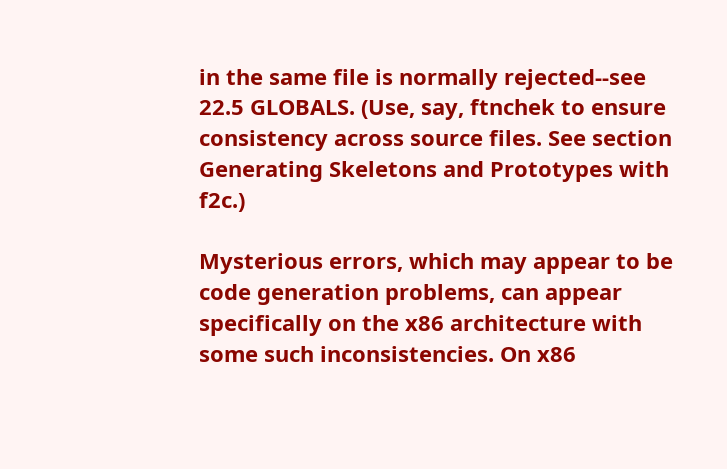in the same file is normally rejected--see 22.5 GLOBALS. (Use, say, ftnchek to ensure consistency across source files. See section Generating Skeletons and Prototypes with f2c.)

Mysterious errors, which may appear to be code generation problems, can appear specifically on the x86 architecture with some such inconsistencies. On x86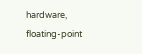hardware, floating-point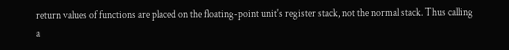return values of functions are placed on the floating-point unit's register stack, not the normal stack. Thus calling a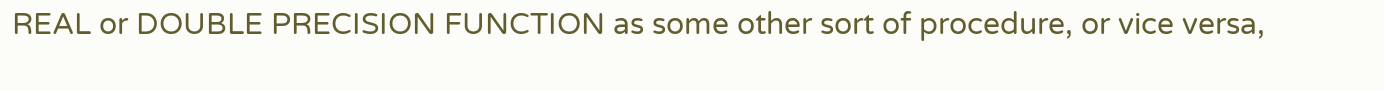REAL or DOUBLE PRECISION FUNCTION as some other sort of procedure, or vice versa,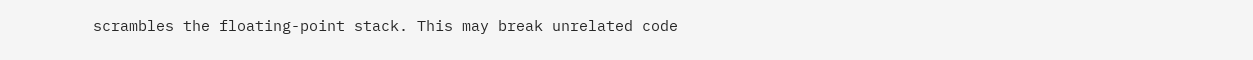scrambles the floating-point stack. This may break unrelated code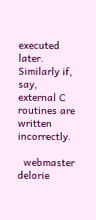executed later. Similarly if, say, external C routines are written incorrectly.

  webmaster     delorie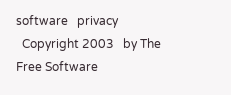software   privacy
  Copyright 2003   by The Free Software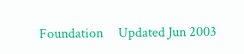Foundation     Updated Jun 2003